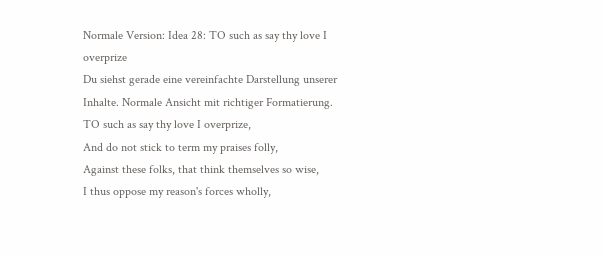Normale Version: Idea 28: TO such as say thy love I overprize
Du siehst gerade eine vereinfachte Darstellung unserer Inhalte. Normale Ansicht mit richtiger Formatierung.
TO such as say thy love I overprize,
And do not stick to term my praises folly,
Against these folks, that think themselves so wise,
I thus oppose my reason's forces wholly,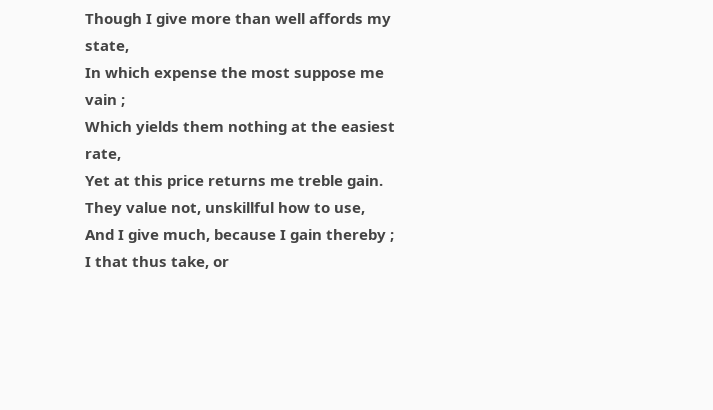Though I give more than well affords my state,
In which expense the most suppose me vain ;
Which yields them nothing at the easiest rate,
Yet at this price returns me treble gain.
They value not, unskillful how to use,
And I give much, because I gain thereby ;
I that thus take, or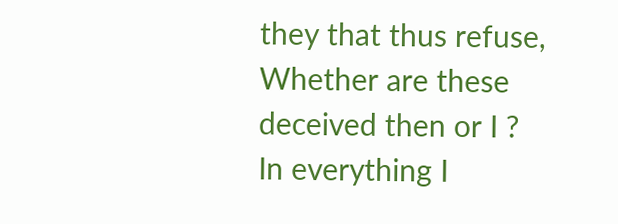they that thus refuse,
Whether are these deceived then or I ?
In everything I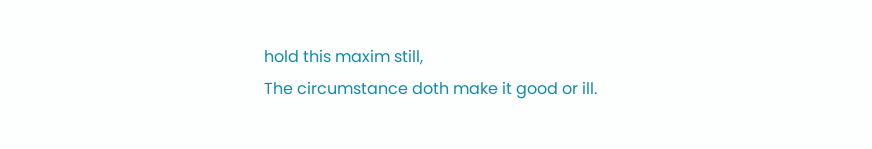hold this maxim still,
The circumstance doth make it good or ill.